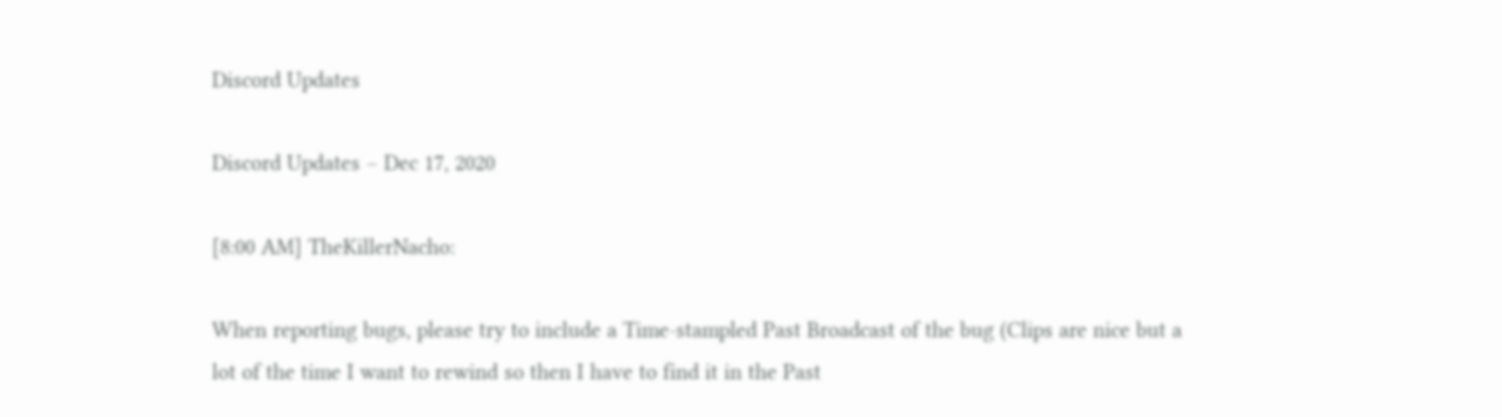Discord Updates

Discord Updates – Dec 17, 2020

[8:00 AM] TheKillerNacho:

When reporting bugs, please try to include a Time-stampled Past Broadcast of the bug (Clips are nice but a lot of the time I want to rewind so then I have to find it in the Past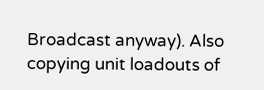Broadcast anyway). Also copying unit loadouts of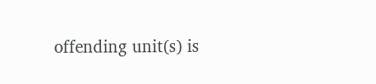offending unit(s) is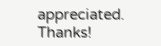appreciated. Thanks!